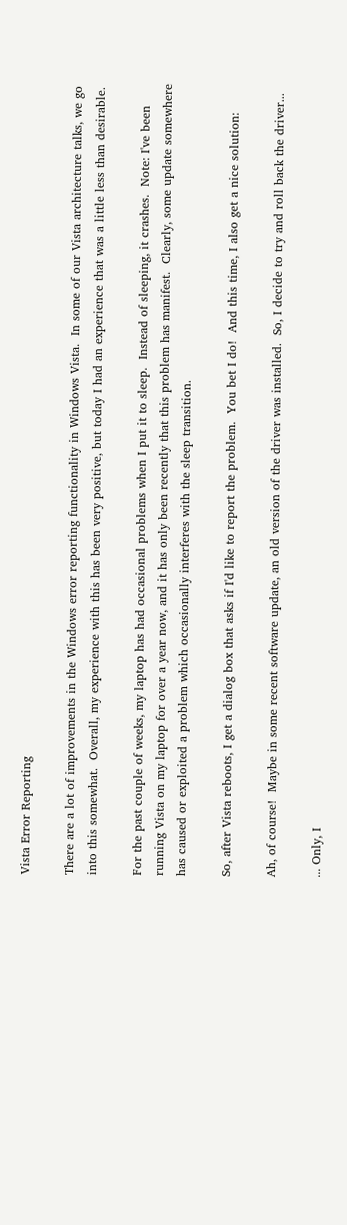Vista Error Reporting

There are a lot of improvements in the Windows error reporting functionality in Windows Vista.  In some of our Vista architecture talks, we go into this somewhat.  Overall, my experience with this has been very positive, but today I had an experience that was a little less than desirable.

For the past couple of weeks, my laptop has had occasional problems when I put it to sleep.  Instead of sleeping, it crashes.  Note: I've been running Vista on my laptop for over a year now, and it has only been recently that this problem has manifest.  Clearly, some update somewhere has caused or exploited a problem which occasionally interferes with the sleep transition.

So, after Vista reboots, I get a dialog box that asks if I'd like to report the problem.  You bet I do!  And this time, I also get a nice solution:

Ah, of course!  Maybe in some recent software update, an old version of the driver was installed.  So, I decide to try and roll back the driver...

... Only, I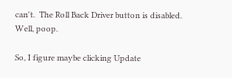can't.  The Roll Back Driver button is disabled.  Well, poop.

So, I figure maybe clicking Update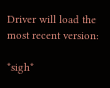Driver will load the most recent version:

*sigh*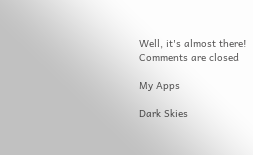Well, it's almost there!
Comments are closed

My Apps

Dark Skies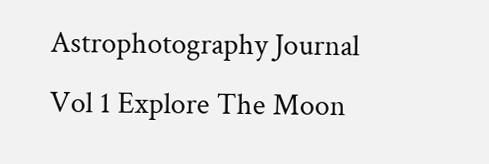Astrophotography Journal Vol 1 Explore The Moon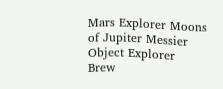Mars Explorer Moons of Jupiter Messier Object Explorer
Brew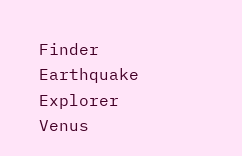Finder Earthquake Explorer Venus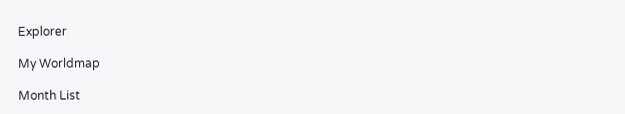Explorer

My Worldmap

Month List